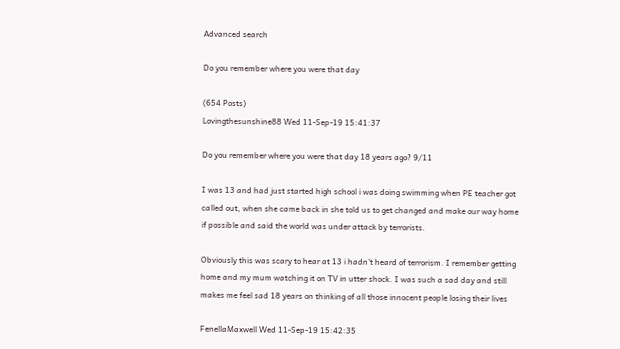Advanced search

Do you remember where you were that day

(654 Posts)
Lovingthesunshine88 Wed 11-Sep-19 15:41:37

Do you remember where you were that day 18 years ago? 9/11

I was 13 and had just started high school i was doing swimming when PE teacher got called out, when she came back in she told us to get changed and make our way home if possible and said the world was under attack by terrorists.

Obviously this was scary to hear at 13 i hadn't heard of terrorism. I remember getting home and my mum watching it on TV in utter shock. I was such a sad day and still makes me feel sad 18 years on thinking of all those innocent people losing their lives

FenellaMaxwell Wed 11-Sep-19 15:42:35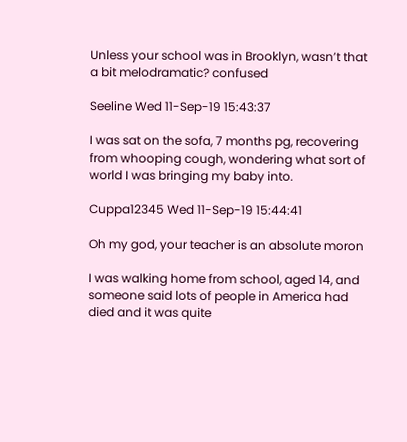Unless your school was in Brooklyn, wasn’t that a bit melodramatic? confused

Seeline Wed 11-Sep-19 15:43:37

I was sat on the sofa, 7 months pg, recovering from whooping cough, wondering what sort of world I was bringing my baby into.

Cuppa12345 Wed 11-Sep-19 15:44:41

Oh my god, your teacher is an absolute moron

I was walking home from school, aged 14, and someone said lots of people in America had died and it was quite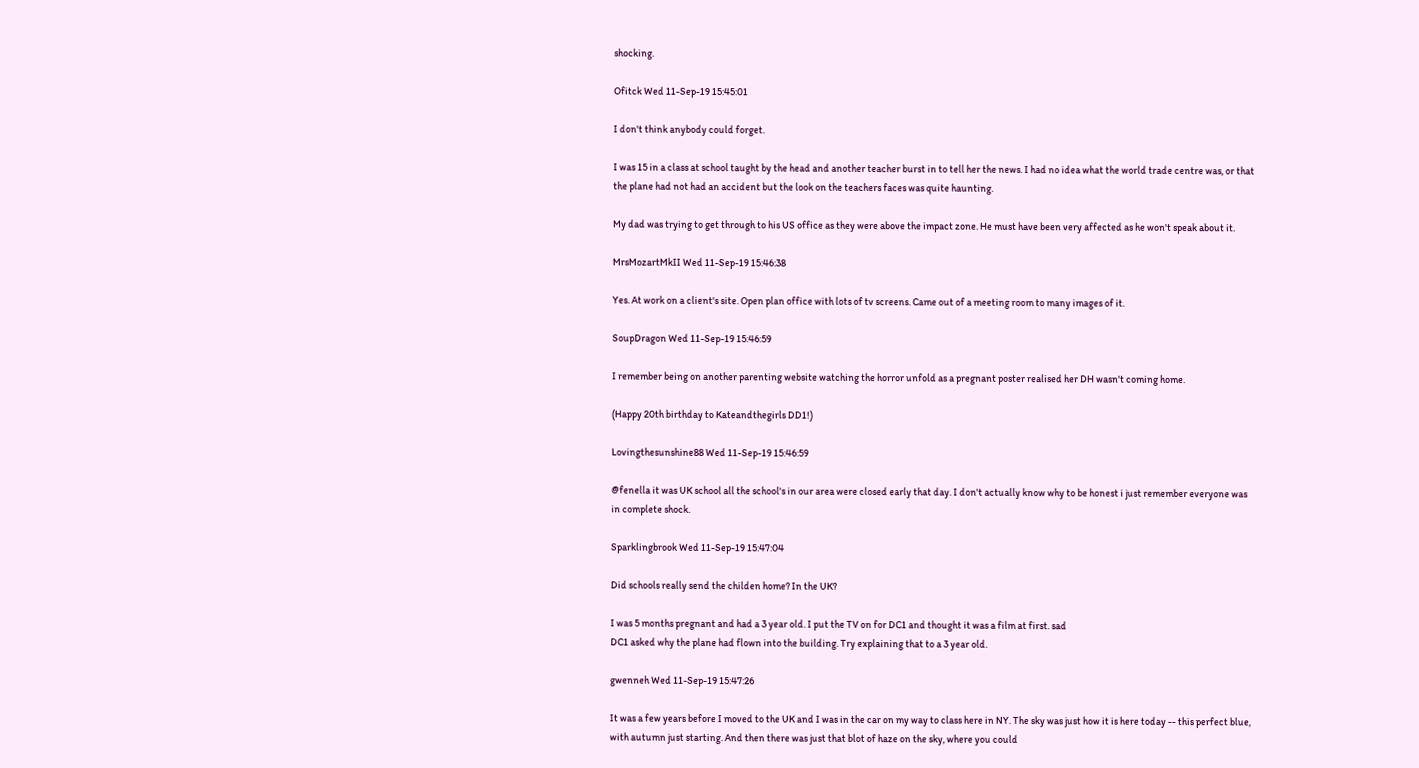shocking.

Ofitck Wed 11-Sep-19 15:45:01

I don't think anybody could forget.

I was 15 in a class at school taught by the head and another teacher burst in to tell her the news. I had no idea what the world trade centre was, or that the plane had not had an accident but the look on the teachers faces was quite haunting.

My dad was trying to get through to his US office as they were above the impact zone. He must have been very affected as he won't speak about it.

MrsMozartMkII Wed 11-Sep-19 15:46:38

Yes. At work on a client's site. Open plan office with lots of tv screens. Came out of a meeting room to many images of it.

SoupDragon Wed 11-Sep-19 15:46:59

I remember being on another parenting website watching the horror unfold as a pregnant poster realised her DH wasn't coming home.

(Happy 20th birthday to Kateandthegirls DD1!)

Lovingthesunshine88 Wed 11-Sep-19 15:46:59

@fenella it was UK school all the school's in our area were closed early that day. I don't actually know why to be honest i just remember everyone was in complete shock.

Sparklingbrook Wed 11-Sep-19 15:47:04

Did schools really send the childen home? In the UK?

I was 5 months pregnant and had a 3 year old. I put the TV on for DC1 and thought it was a film at first. sad
DC1 asked why the plane had flown into the building. Try explaining that to a 3 year old.

gwenneh Wed 11-Sep-19 15:47:26

It was a few years before I moved to the UK and I was in the car on my way to class here in NY. The sky was just how it is here today -- this perfect blue, with autumn just starting. And then there was just that blot of haze on the sky, where you could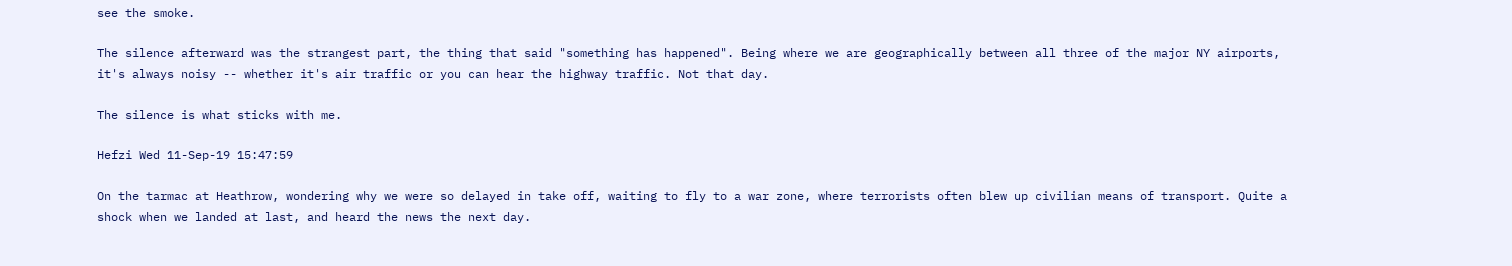see the smoke.

The silence afterward was the strangest part, the thing that said "something has happened". Being where we are geographically between all three of the major NY airports, it's always noisy -- whether it's air traffic or you can hear the highway traffic. Not that day.

The silence is what sticks with me.

Hefzi Wed 11-Sep-19 15:47:59

On the tarmac at Heathrow, wondering why we were so delayed in take off, waiting to fly to a war zone, where terrorists often blew up civilian means of transport. Quite a shock when we landed at last, and heard the news the next day.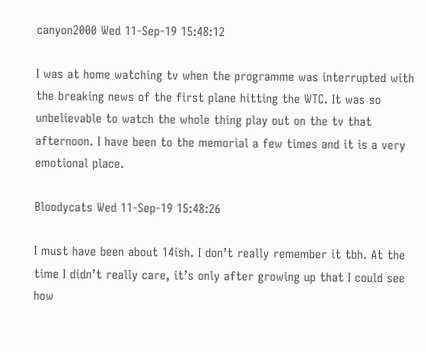canyon2000 Wed 11-Sep-19 15:48:12

I was at home watching tv when the programme was interrupted with the breaking news of the first plane hitting the WTC. It was so unbelievable to watch the whole thing play out on the tv that afternoon. I have been to the memorial a few times and it is a very emotional place.

Bloodycats Wed 11-Sep-19 15:48:26

I must have been about 14ish. I don’t really remember it tbh. At the time I didn’t really care, it’s only after growing up that I could see how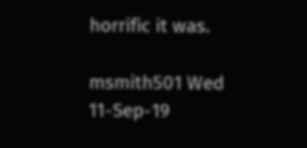horrific it was.

msmith501 Wed 11-Sep-19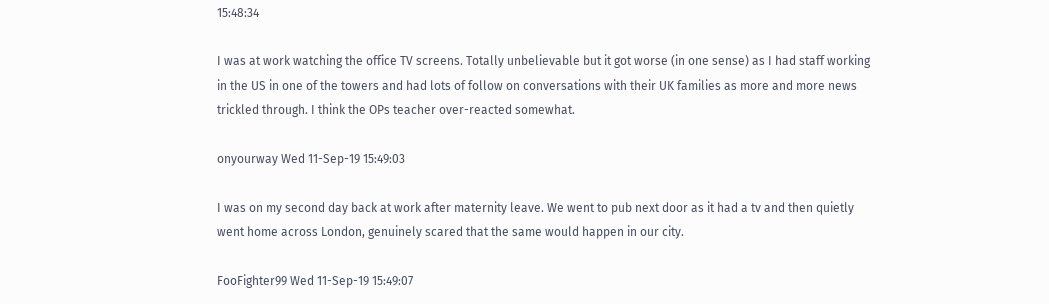15:48:34

I was at work watching the office TV screens. Totally unbelievable but it got worse (in one sense) as I had staff working in the US in one of the towers and had lots of follow on conversations with their UK families as more and more news trickled through. I think the OPs teacher over-reacted somewhat.

onyourway Wed 11-Sep-19 15:49:03

I was on my second day back at work after maternity leave. We went to pub next door as it had a tv and then quietly went home across London, genuinely scared that the same would happen in our city.

FooFighter99 Wed 11-Sep-19 15:49:07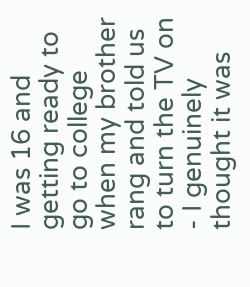I was 16 and getting ready to go to college when my brother rang and told us to turn the TV on - I genuinely thought it was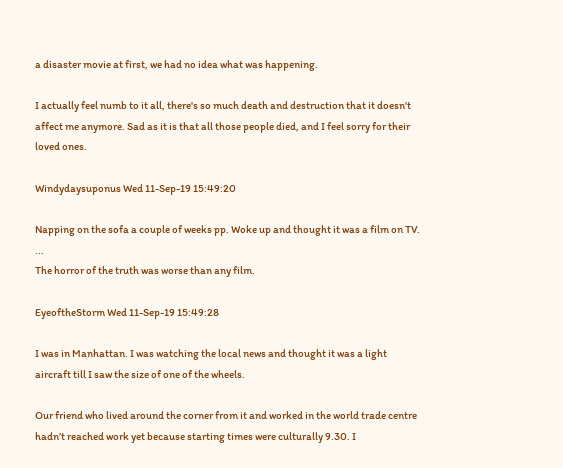a disaster movie at first, we had no idea what was happening.

I actually feel numb to it all, there's so much death and destruction that it doesn't affect me anymore. Sad as it is that all those people died, and I feel sorry for their loved ones.

Windydaysuponus Wed 11-Sep-19 15:49:20

Napping on the sofa a couple of weeks pp. Woke up and thought it was a film on TV. ...
The horror of the truth was worse than any film.

EyeoftheStorm Wed 11-Sep-19 15:49:28

I was in Manhattan. I was watching the local news and thought it was a light aircraft till I saw the size of one of the wheels.

Our friend who lived around the corner from it and worked in the world trade centre hadn’t reached work yet because starting times were culturally 9.30. I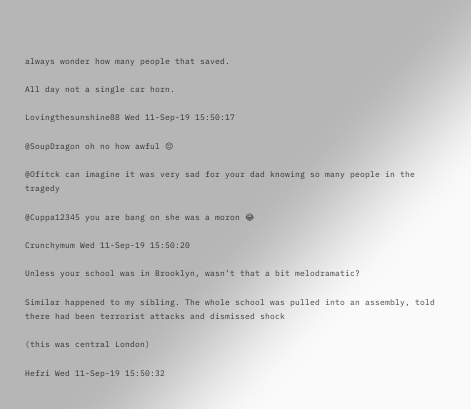always wonder how many people that saved.

All day not a single car horn.

Lovingthesunshine88 Wed 11-Sep-19 15:50:17

@SoupDragon oh no how awful 😔

@Ofitck can imagine it was very sad for your dad knowing so many people in the tragedy

@Cuppa12345 you are bang on she was a moron 😂

Crunchymum Wed 11-Sep-19 15:50:20

Unless your school was in Brooklyn, wasn’t that a bit melodramatic?

Similar happened to my sibling. The whole school was pulled into an assembly, told there had been terrorist attacks and dismissed shock

(this was central London)

Hefzi Wed 11-Sep-19 15:50:32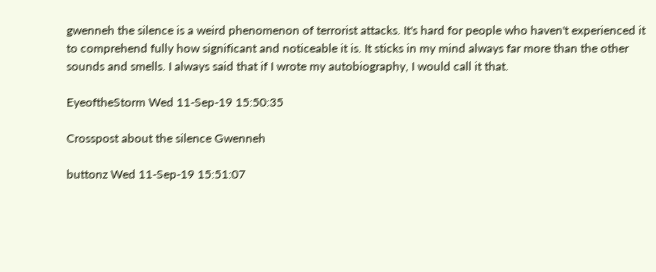gwenneh the silence is a weird phenomenon of terrorist attacks. It's hard for people who haven't experienced it to comprehend fully how significant and noticeable it is. It sticks in my mind always far more than the other sounds and smells. I always said that if I wrote my autobiography, I would call it that.

EyeoftheStorm Wed 11-Sep-19 15:50:35

Crosspost about the silence Gwenneh

buttonz Wed 11-Sep-19 15:51:07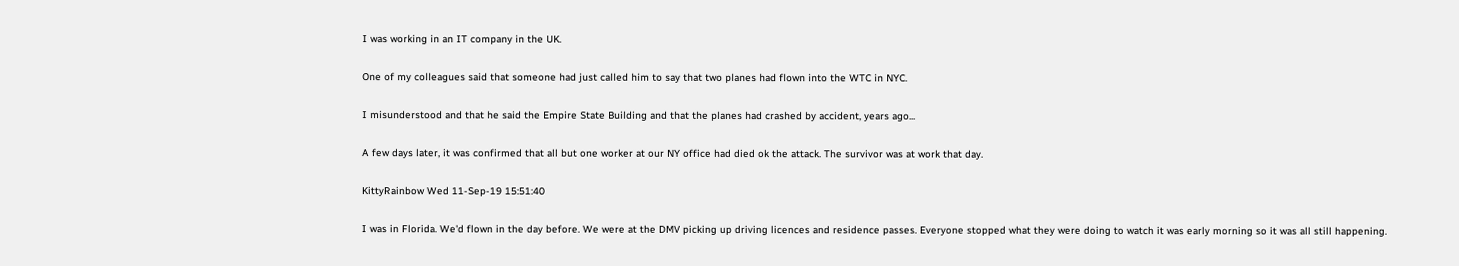I was working in an IT company in the UK.

One of my colleagues said that someone had just called him to say that two planes had flown into the WTC in NYC.

I misunderstood and that he said the Empire State Building and that the planes had crashed by accident, years ago...

A few days later, it was confirmed that all but one worker at our NY office had died ok the attack. The survivor was at work that day.

KittyRainbow Wed 11-Sep-19 15:51:40

I was in Florida. We'd flown in the day before. We were at the DMV picking up driving licences and residence passes. Everyone stopped what they were doing to watch it was early morning so it was all still happening.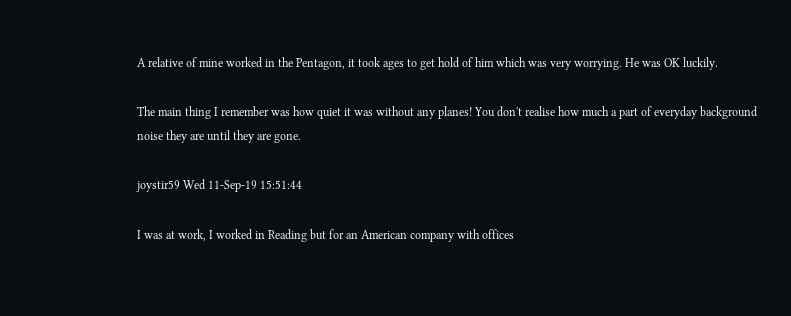A relative of mine worked in the Pentagon, it took ages to get hold of him which was very worrying. He was OK luckily.

The main thing I remember was how quiet it was without any planes! You don't realise how much a part of everyday background noise they are until they are gone.

joystir59 Wed 11-Sep-19 15:51:44

I was at work, I worked in Reading but for an American company with offices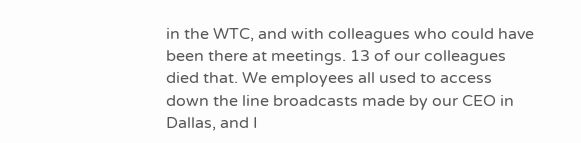in the WTC, and with colleagues who could have been there at meetings. 13 of our colleagues died that. We employees all used to access down the line broadcasts made by our CEO in Dallas, and I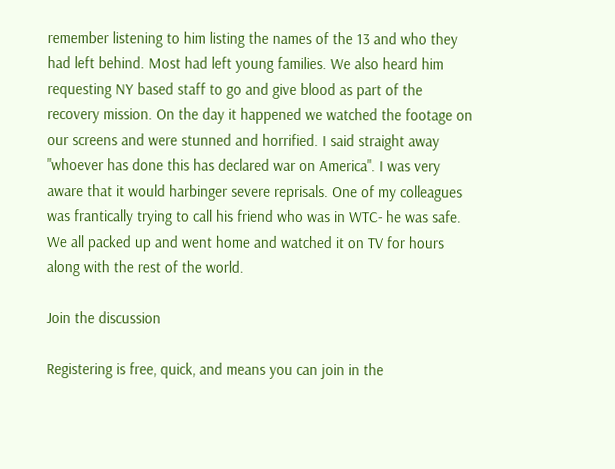remember listening to him listing the names of the 13 and who they had left behind. Most had left young families. We also heard him requesting NY based staff to go and give blood as part of the recovery mission. On the day it happened we watched the footage on our screens and were stunned and horrified. I said straight away "whoever has done this has declared war on America". I was very aware that it would harbinger severe reprisals. One of my colleagues was frantically trying to call his friend who was in WTC- he was safe. We all packed up and went home and watched it on TV for hours along with the rest of the world.

Join the discussion

Registering is free, quick, and means you can join in the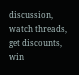discussion, watch threads, get discounts, win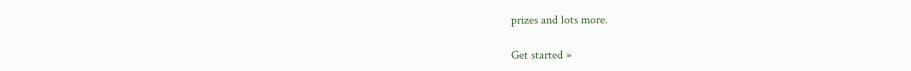prizes and lots more.

Get started »